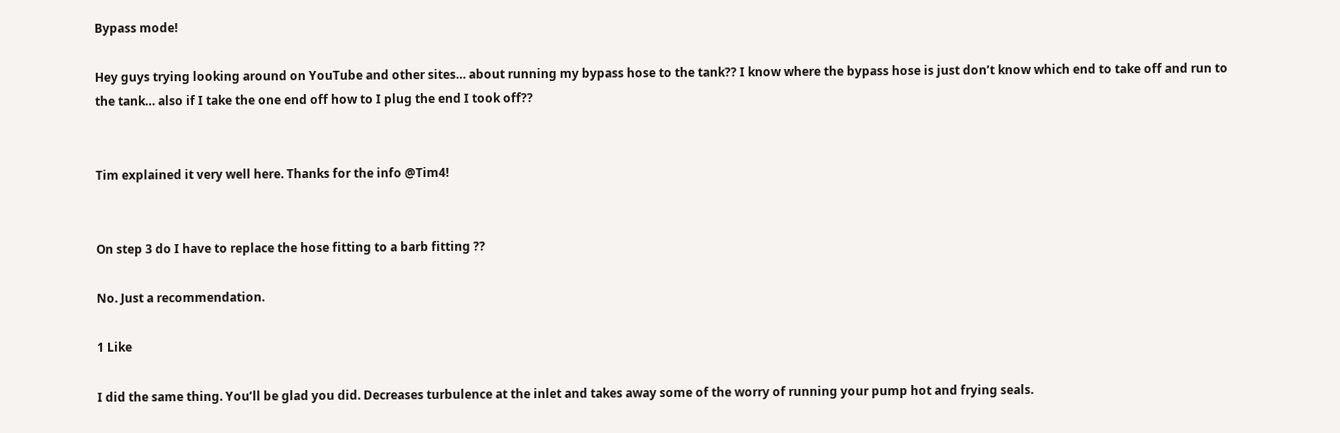Bypass mode!

Hey guys trying looking around on YouTube and other sites… about running my bypass hose to the tank?? I know where the bypass hose is just don’t know which end to take off and run to the tank… also if I take the one end off how to I plug the end I took off??


Tim explained it very well here. Thanks for the info @Tim4!


On step 3 do I have to replace the hose fitting to a barb fitting ??

No. Just a recommendation.

1 Like

I did the same thing. You’ll be glad you did. Decreases turbulence at the inlet and takes away some of the worry of running your pump hot and frying seals.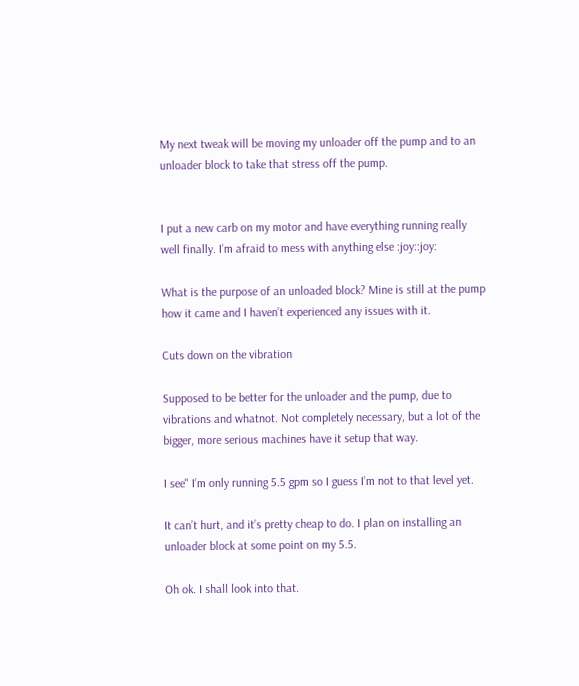My next tweak will be moving my unloader off the pump and to an unloader block to take that stress off the pump.


I put a new carb on my motor and have everything running really well finally. I’m afraid to mess with anything else :joy::joy:

What is the purpose of an unloaded block? Mine is still at the pump how it came and I haven’t experienced any issues with it.

Cuts down on the vibration

Supposed to be better for the unloader and the pump, due to vibrations and whatnot. Not completely necessary, but a lot of the bigger, more serious machines have it setup that way.

I see" I’m only running 5.5 gpm so I guess I’m not to that level yet.

It can’t hurt, and it’s pretty cheap to do. I plan on installing an unloader block at some point on my 5.5.

Oh ok. I shall look into that.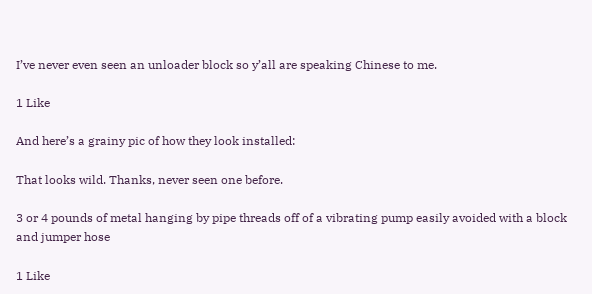I’ve never even seen an unloader block so y’all are speaking Chinese to me.

1 Like

And here’s a grainy pic of how they look installed:

That looks wild. Thanks, never seen one before.

3 or 4 pounds of metal hanging by pipe threads off of a vibrating pump easily avoided with a block and jumper hose

1 Like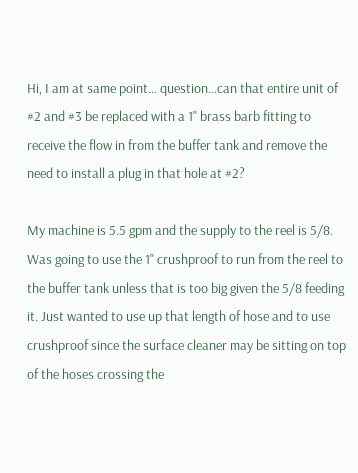Hi, I am at same point… question…can that entire unit of #2 and #3 be replaced with a 1" brass barb fitting to receive the flow in from the buffer tank and remove the need to install a plug in that hole at #2?

My machine is 5.5 gpm and the supply to the reel is 5/8. Was going to use the 1" crushproof to run from the reel to the buffer tank unless that is too big given the 5/8 feeding it. Just wanted to use up that length of hose and to use crushproof since the surface cleaner may be sitting on top of the hoses crossing the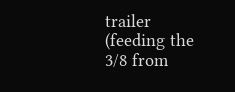trailer (feeding the 3/8 from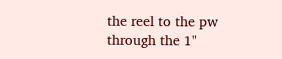the reel to the pw through the 1"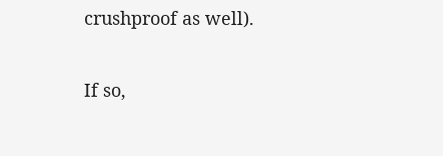crushproof as well).

If so,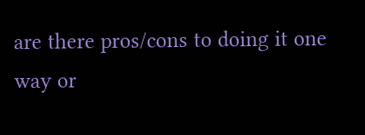are there pros/cons to doing it one way or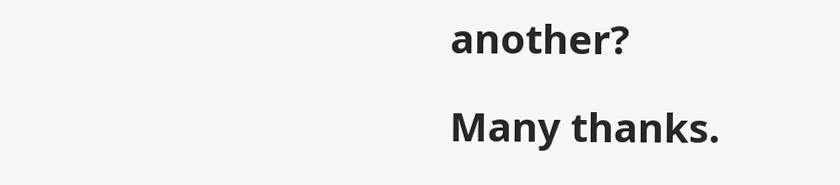another?

Many thanks.